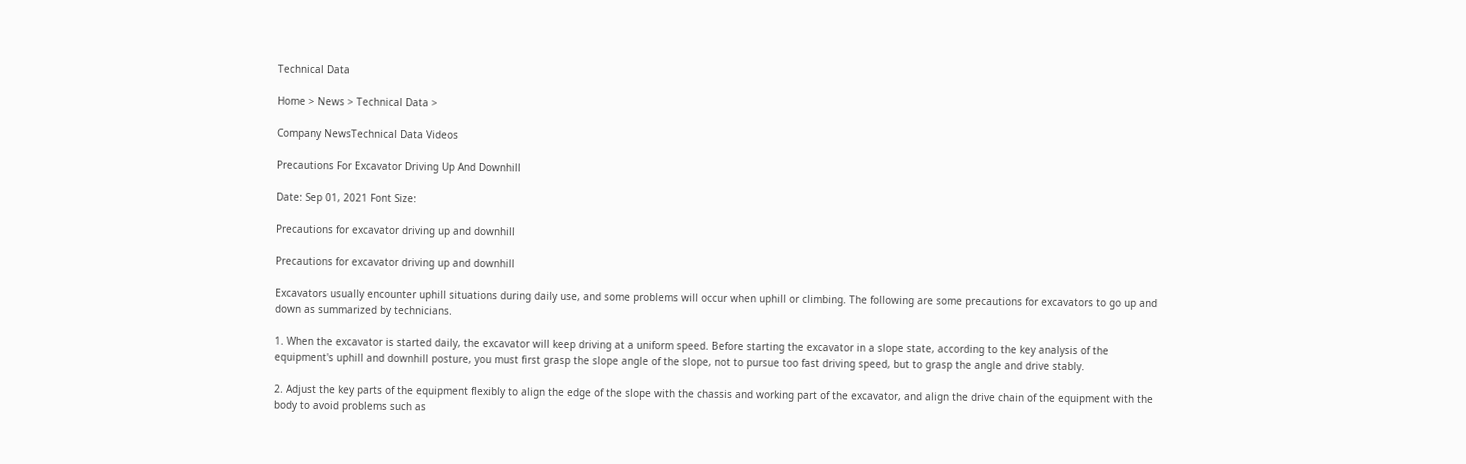Technical Data

Home > News > Technical Data >

Company NewsTechnical Data Videos

Precautions For Excavator Driving Up And Downhill

Date: Sep 01, 2021 Font Size:

Precautions for excavator driving up and downhill

Precautions for excavator driving up and downhill

Excavators usually encounter uphill situations during daily use, and some problems will occur when uphill or climbing. The following are some precautions for excavators to go up and down as summarized by technicians.

1. When the excavator is started daily, the excavator will keep driving at a uniform speed. Before starting the excavator in a slope state, according to the key analysis of the equipment's uphill and downhill posture, you must first grasp the slope angle of the slope, not to pursue too fast driving speed, but to grasp the angle and drive stably.

2. Adjust the key parts of the equipment flexibly to align the edge of the slope with the chassis and working part of the excavator, and align the drive chain of the equipment with the body to avoid problems such as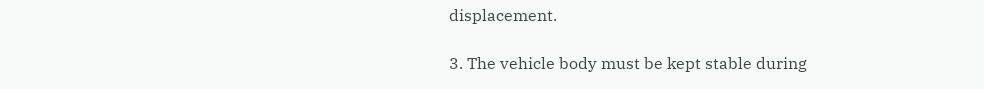displacement.

3. The vehicle body must be kept stable during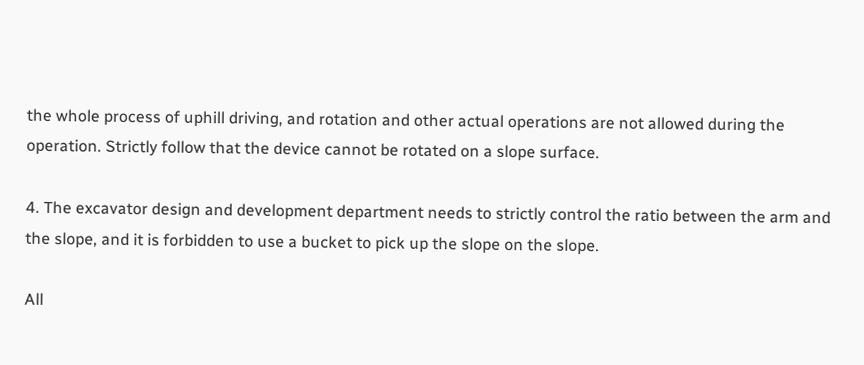the whole process of uphill driving, and rotation and other actual operations are not allowed during the operation. Strictly follow that the device cannot be rotated on a slope surface.

4. The excavator design and development department needs to strictly control the ratio between the arm and the slope, and it is forbidden to use a bucket to pick up the slope on the slope.

All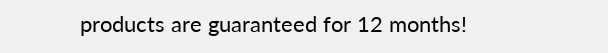products are guaranteed for 12 months!